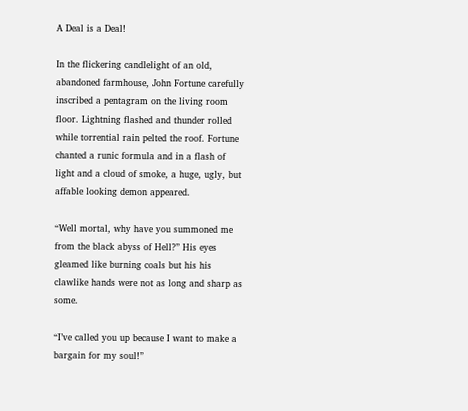A Deal is a Deal!

In the flickering candlelight of an old, abandoned farmhouse, John Fortune carefully inscribed a pentagram on the living room floor. Lightning flashed and thunder rolled while torrential rain pelted the roof. Fortune chanted a runic formula and in a flash of light and a cloud of smoke, a huge, ugly, but affable looking demon appeared.

“Well mortal, why have you summoned me from the black abyss of Hell?” His eyes gleamed like burning coals but his his clawlike hands were not as long and sharp as some.

“I’ve called you up because I want to make a bargain for my soul!”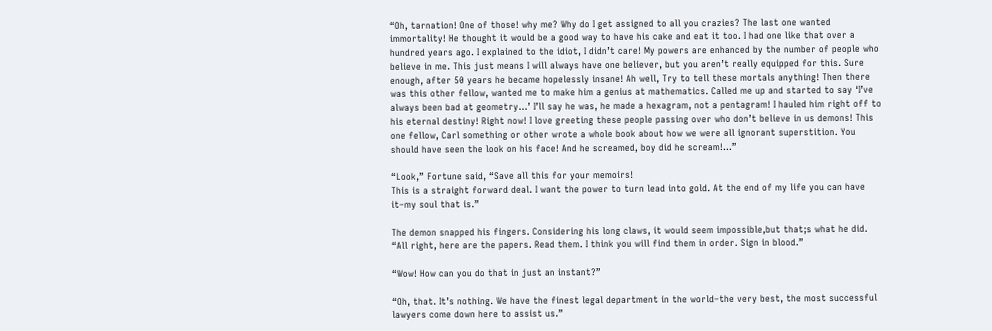“Oh, tarnation! One of those! why me? Why do I get assigned to all you crazies? The last one wanted immortality! He thought it would be a good way to have his cake and eat it too. I had one like that over a hundred years ago. I explained to the idiot, I didn’t care! My powers are enhanced by the number of people who believe in me. This just means I will always have one believer, but you aren’t really equipped for this. Sure enough, after 50 years he became hopelessly insane! Ah well, Try to tell these mortals anything! Then there was this other fellow, wanted me to make him a genius at mathematics. Called me up and started to say ‘I’ve always been bad at geometry…’ I’ll say he was, he made a hexagram, not a pentagram! I hauled him right off to his eternal destiny! Right now! I love greeting these people passing over who don’t believe in us demons! This one fellow, Carl something or other wrote a whole book about how we were all ignorant superstition. You should have seen the look on his face! And he screamed, boy did he scream!…”

“Look,” Fortune said, “Save all this for your memoirs!
This is a straight forward deal. I want the power to turn lead into gold. At the end of my life you can have it–my soul that is.”

The demon snapped his fingers. Considering his long claws, it would seem impossible,but that;s what he did.
“All right, here are the papers. Read them. I think you will find them in order. Sign in blood.”

“Wow! How can you do that in just an instant?”

“Oh, that. It’s nothing. We have the finest legal department in the world–the very best, the most successful lawyers come down here to assist us.”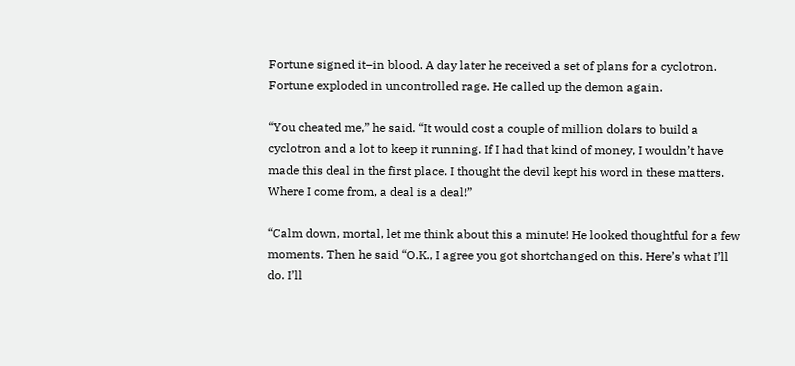Fortune signed it–in blood. A day later he received a set of plans for a cyclotron. Fortune exploded in uncontrolled rage. He called up the demon again.

“You cheated me,” he said. “It would cost a couple of million dolars to build a cyclotron and a lot to keep it running. If I had that kind of money, I wouldn’t have made this deal in the first place. I thought the devil kept his word in these matters. Where I come from, a deal is a deal!”

“Calm down, mortal, let me think about this a minute! He looked thoughtful for a few moments. Then he said “O.K., I agree you got shortchanged on this. Here’s what I’ll do. I’ll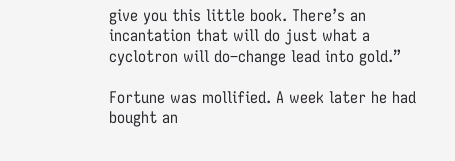give you this little book. There’s an incantation that will do just what a cyclotron will do–change lead into gold.”

Fortune was mollified. A week later he had bought an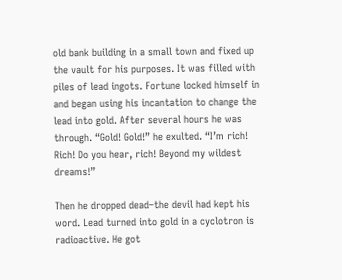old bank building in a small town and fixed up the vault for his purposes. It was filled with piles of lead ingots. Fortune locked himself in and began using his incantation to change the lead into gold. After several hours he was through. “Gold! Gold!” he exulted. “I’m rich! Rich! Do you hear, rich! Beyond my wildest dreams!”

Then he dropped dead–the devil had kept his word. Lead turned into gold in a cyclotron is radioactive. He got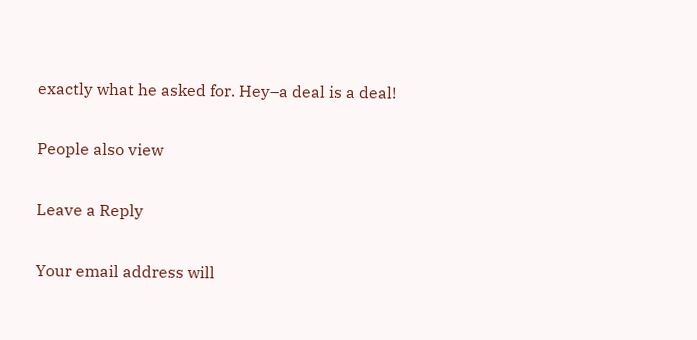exactly what he asked for. Hey–a deal is a deal!

People also view

Leave a Reply

Your email address will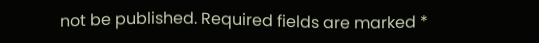not be published. Required fields are marked *